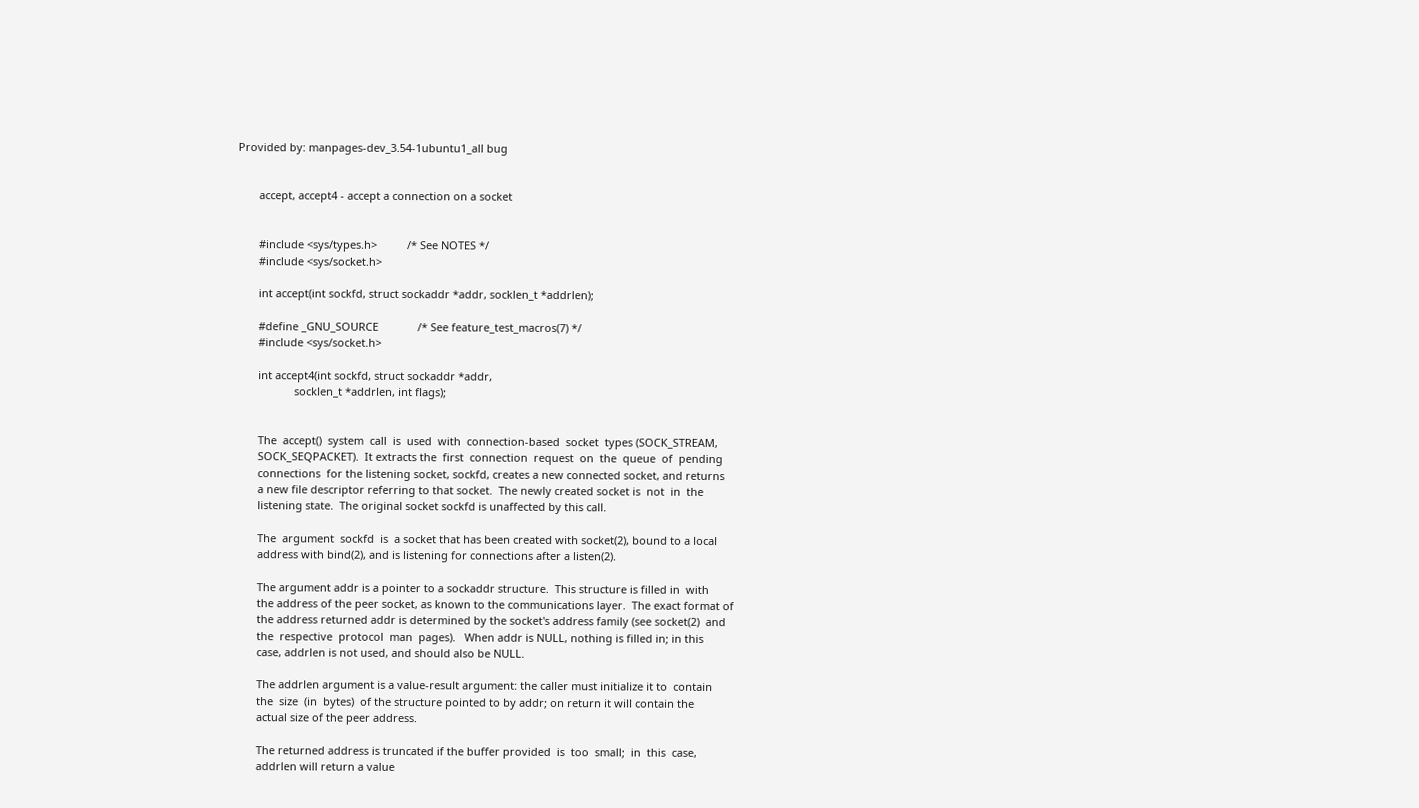Provided by: manpages-dev_3.54-1ubuntu1_all bug


       accept, accept4 - accept a connection on a socket


       #include <sys/types.h>          /* See NOTES */
       #include <sys/socket.h>

       int accept(int sockfd, struct sockaddr *addr, socklen_t *addrlen);

       #define _GNU_SOURCE             /* See feature_test_macros(7) */
       #include <sys/socket.h>

       int accept4(int sockfd, struct sockaddr *addr,
                   socklen_t *addrlen, int flags);


       The  accept()  system  call  is  used  with  connection-based  socket  types (SOCK_STREAM,
       SOCK_SEQPACKET).  It extracts the  first  connection  request  on  the  queue  of  pending
       connections  for the listening socket, sockfd, creates a new connected socket, and returns
       a new file descriptor referring to that socket.  The newly created socket is  not  in  the
       listening state.  The original socket sockfd is unaffected by this call.

       The  argument  sockfd  is  a socket that has been created with socket(2), bound to a local
       address with bind(2), and is listening for connections after a listen(2).

       The argument addr is a pointer to a sockaddr structure.  This structure is filled in  with
       the address of the peer socket, as known to the communications layer.  The exact format of
       the address returned addr is determined by the socket's address family (see socket(2)  and
       the  respective  protocol  man  pages).   When addr is NULL, nothing is filled in; in this
       case, addrlen is not used, and should also be NULL.

       The addrlen argument is a value-result argument: the caller must initialize it to  contain
       the  size  (in  bytes)  of the structure pointed to by addr; on return it will contain the
       actual size of the peer address.

       The returned address is truncated if the buffer provided  is  too  small;  in  this  case,
       addrlen will return a value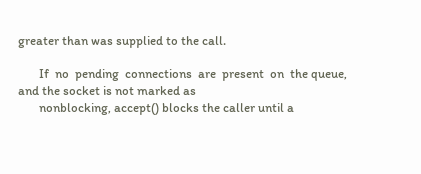greater than was supplied to the call.

       If  no  pending  connections  are  present  on  the queue, and the socket is not marked as
       nonblocking, accept() blocks the caller until a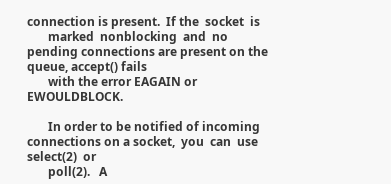connection is present.  If the  socket  is
       marked  nonblocking  and  no  pending connections are present on the queue, accept() fails
       with the error EAGAIN or EWOULDBLOCK.

       In order to be notified of incoming connections on a socket,  you  can  use  select(2)  or
       poll(2).   A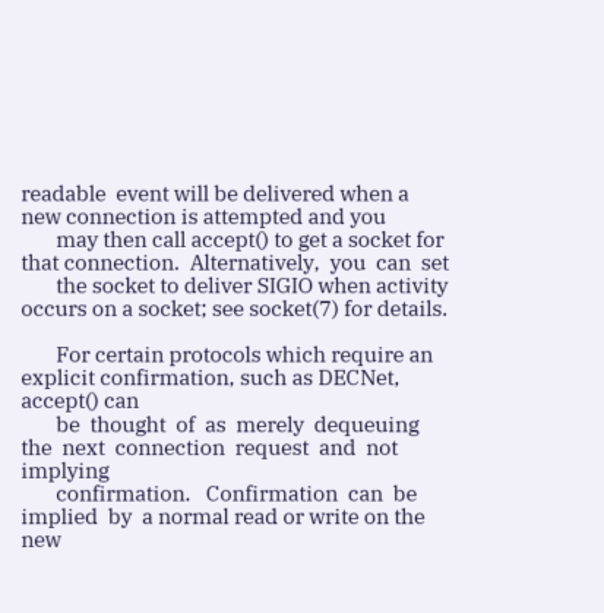readable  event will be delivered when a new connection is attempted and you
       may then call accept() to get a socket for that connection.  Alternatively,  you  can  set
       the socket to deliver SIGIO when activity occurs on a socket; see socket(7) for details.

       For certain protocols which require an explicit confirmation, such as DECNet, accept() can
       be  thought  of  as  merely  dequeuing  the  next  connection  request  and  not  implying
       confirmation.   Confirmation  can  be  implied  by  a normal read or write on the new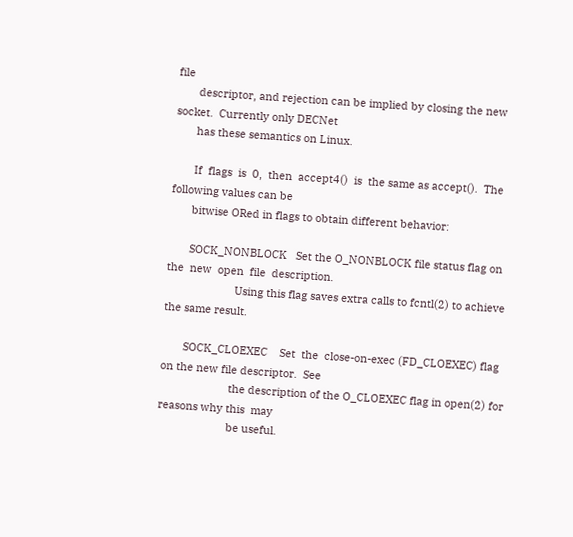file
       descriptor, and rejection can be implied by closing the new socket.  Currently only DECNet
       has these semantics on Linux.

       If  flags  is  0,  then  accept4()  is  the same as accept().  The following values can be
       bitwise ORed in flags to obtain different behavior:

       SOCK_NONBLOCK   Set the O_NONBLOCK file status flag on  the  new  open  file  description.
                       Using this flag saves extra calls to fcntl(2) to achieve the same result.

       SOCK_CLOEXEC    Set  the  close-on-exec (FD_CLOEXEC) flag on the new file descriptor.  See
                       the description of the O_CLOEXEC flag in open(2) for reasons why this  may
                       be useful.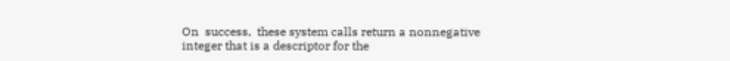On  success,  these system calls return a nonnegative integer that is a descriptor for the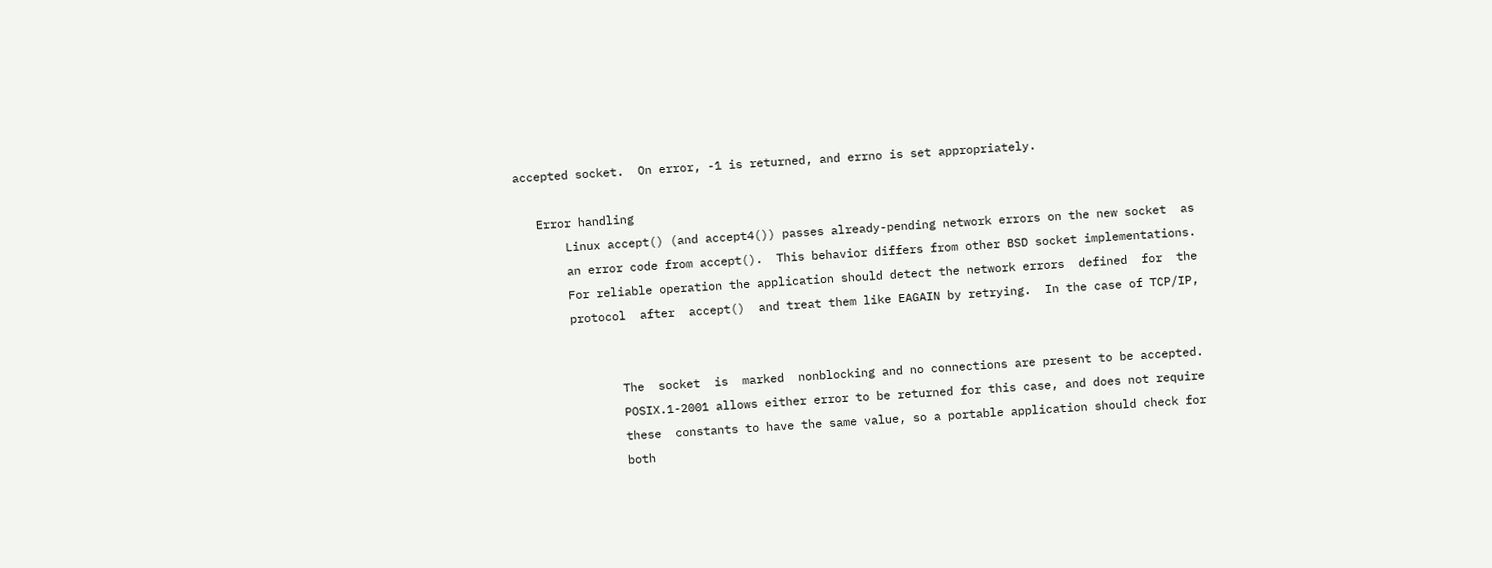accepted socket.  On error, -1 is returned, and errno is set appropriately.

   Error handling
       Linux accept() (and accept4()) passes already-pending network errors on the new socket  as
       an error code from accept().  This behavior differs from other BSD socket implementations.
       For reliable operation the application should detect the network errors  defined  for  the
       protocol  after  accept()  and treat them like EAGAIN by retrying.  In the case of TCP/IP,


              The  socket  is  marked  nonblocking and no connections are present to be accepted.
              POSIX.1-2001 allows either error to be returned for this case, and does not require
              these  constants to have the same value, so a portable application should check for
              both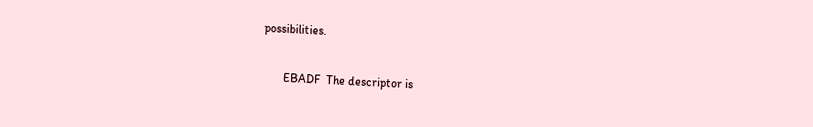possibilities.

       EBADF  The descriptor is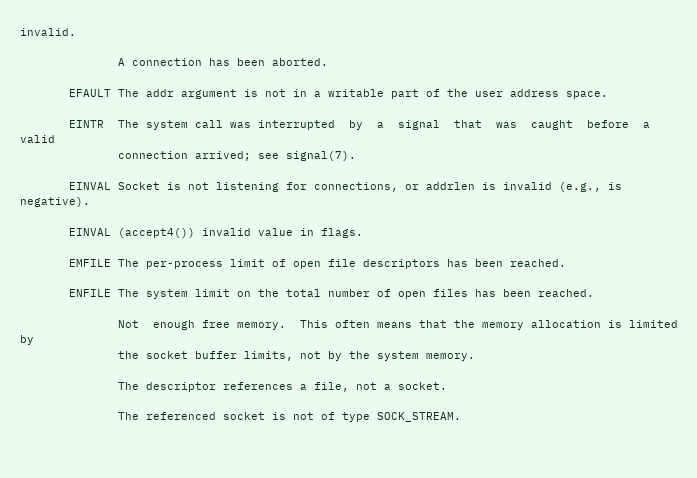invalid.

              A connection has been aborted.

       EFAULT The addr argument is not in a writable part of the user address space.

       EINTR  The system call was interrupted  by  a  signal  that  was  caught  before  a  valid
              connection arrived; see signal(7).

       EINVAL Socket is not listening for connections, or addrlen is invalid (e.g., is negative).

       EINVAL (accept4()) invalid value in flags.

       EMFILE The per-process limit of open file descriptors has been reached.

       ENFILE The system limit on the total number of open files has been reached.

              Not  enough free memory.  This often means that the memory allocation is limited by
              the socket buffer limits, not by the system memory.

              The descriptor references a file, not a socket.

              The referenced socket is not of type SOCK_STREAM.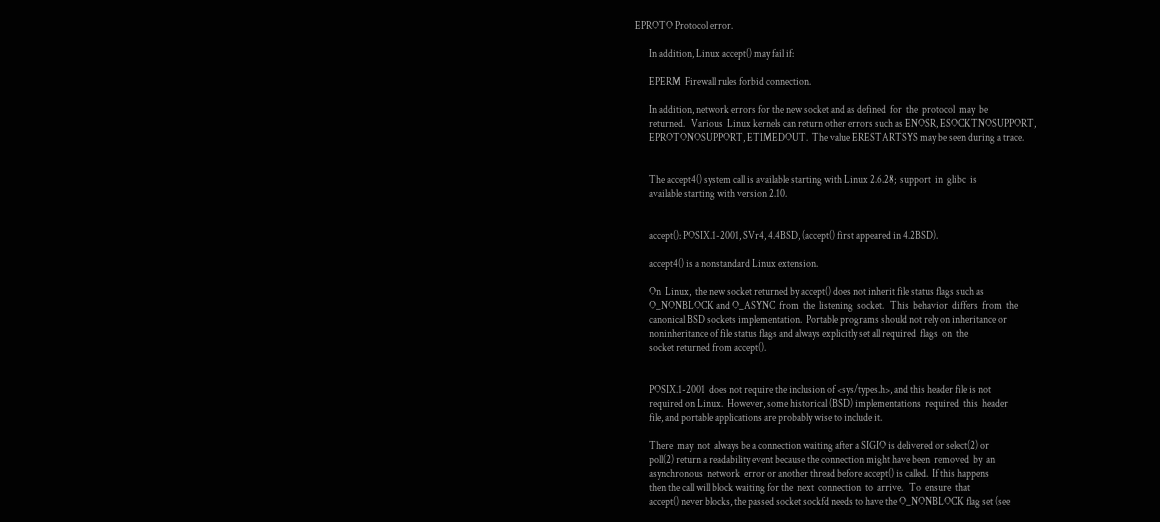EPROTO Protocol error.

       In addition, Linux accept() may fail if:

       EPERM  Firewall rules forbid connection.

       In addition, network errors for the new socket and as defined  for  the  protocol  may  be
       returned.   Various  Linux kernels can return other errors such as ENOSR, ESOCKTNOSUPPORT,
       EPROTONOSUPPORT, ETIMEDOUT.  The value ERESTARTSYS may be seen during a trace.


       The accept4() system call is available starting with Linux 2.6.28;  support  in  glibc  is
       available starting with version 2.10.


       accept(): POSIX.1-2001, SVr4, 4.4BSD, (accept() first appeared in 4.2BSD).

       accept4() is a nonstandard Linux extension.

       On  Linux,  the new socket returned by accept() does not inherit file status flags such as
       O_NONBLOCK and O_ASYNC  from  the  listening  socket.   This  behavior  differs  from  the
       canonical BSD sockets implementation.  Portable programs should not rely on inheritance or
       noninheritance of file status flags and always explicitly set all required  flags  on  the
       socket returned from accept().


       POSIX.1-2001  does not require the inclusion of <sys/types.h>, and this header file is not
       required on Linux.  However, some historical (BSD) implementations  required  this  header
       file, and portable applications are probably wise to include it.

       There  may  not  always be a connection waiting after a SIGIO is delivered or select(2) or
       poll(2) return a readability event because the connection might have been  removed  by  an
       asynchronous  network  error or another thread before accept() is called.  If this happens
       then the call will block waiting for the  next  connection  to  arrive.   To  ensure  that
       accept() never blocks, the passed socket sockfd needs to have the O_NONBLOCK flag set (see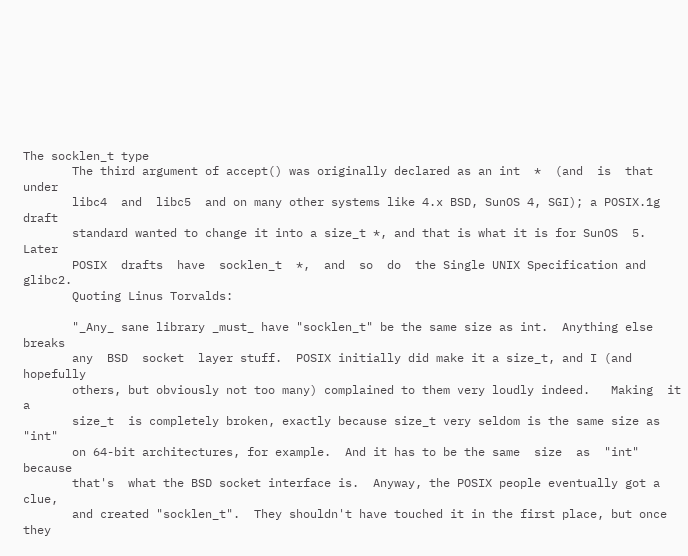The socklen_t type
       The third argument of accept() was originally declared as an int  *  (and  is  that  under
       libc4  and  libc5  and on many other systems like 4.x BSD, SunOS 4, SGI); a POSIX.1g draft
       standard wanted to change it into a size_t *, and that is what it is for SunOS  5.   Later
       POSIX  drafts  have  socklen_t  *,  and  so  do  the Single UNIX Specification and glibc2.
       Quoting Linus Torvalds:

       "_Any_ sane library _must_ have "socklen_t" be the same size as int.  Anything else breaks
       any  BSD  socket  layer stuff.  POSIX initially did make it a size_t, and I (and hopefully
       others, but obviously not too many) complained to them very loudly indeed.   Making  it  a
       size_t  is completely broken, exactly because size_t very seldom is the same size as "int"
       on 64-bit architectures, for example.  And it has to be the same  size  as  "int"  because
       that's  what the BSD socket interface is.  Anyway, the POSIX people eventually got a clue,
       and created "socklen_t".  They shouldn't have touched it in the first place, but once they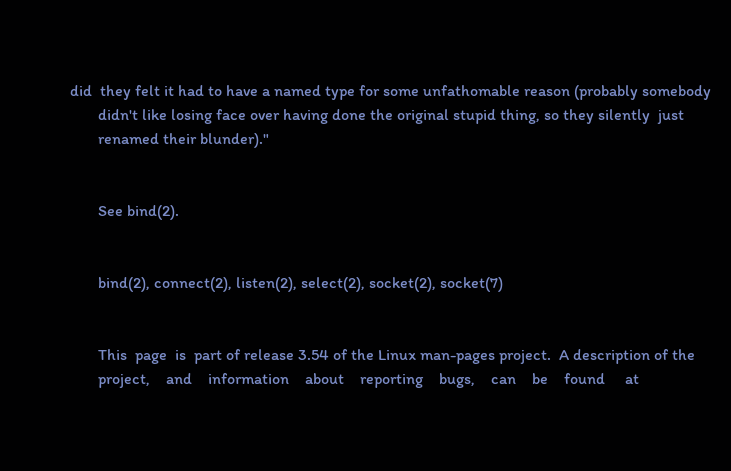did  they felt it had to have a named type for some unfathomable reason (probably somebody
       didn't like losing face over having done the original stupid thing, so they silently  just
       renamed their blunder)."


       See bind(2).


       bind(2), connect(2), listen(2), select(2), socket(2), socket(7)


       This  page  is  part of release 3.54 of the Linux man-pages project.  A description of the
       project,    and    information    about    reporting    bugs,    can    be    found     at